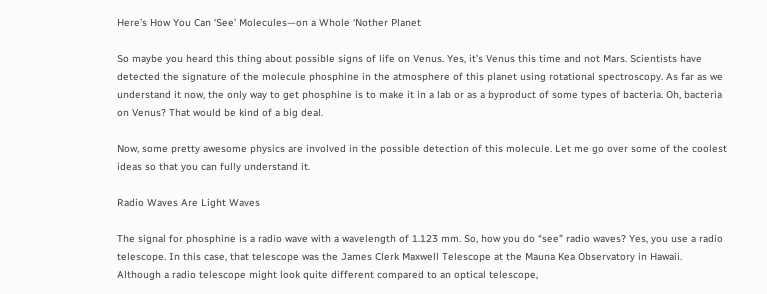Here’s How You Can ‘See’ Molecules—on a Whole ‘Nother Planet

So maybe you heard this thing about possible signs of life on Venus. Yes, it’s Venus this time and not Mars. Scientists have detected the signature of the molecule phosphine in the atmosphere of this planet using rotational spectroscopy. As far as we understand it now, the only way to get phosphine is to make it in a lab or as a byproduct of some types of bacteria. Oh, bacteria on Venus? That would be kind of a big deal.

Now, some pretty awesome physics are involved in the possible detection of this molecule. Let me go over some of the coolest ideas so that you can fully understand it.

Radio Waves Are Light Waves

The signal for phosphine is a radio wave with a wavelength of 1.123 mm. So, how you do “see” radio waves? Yes, you use a radio telescope. In this case, that telescope was the James Clerk Maxwell Telescope at the Mauna Kea Observatory in Hawaii. Although a radio telescope might look quite different compared to an optical telescope,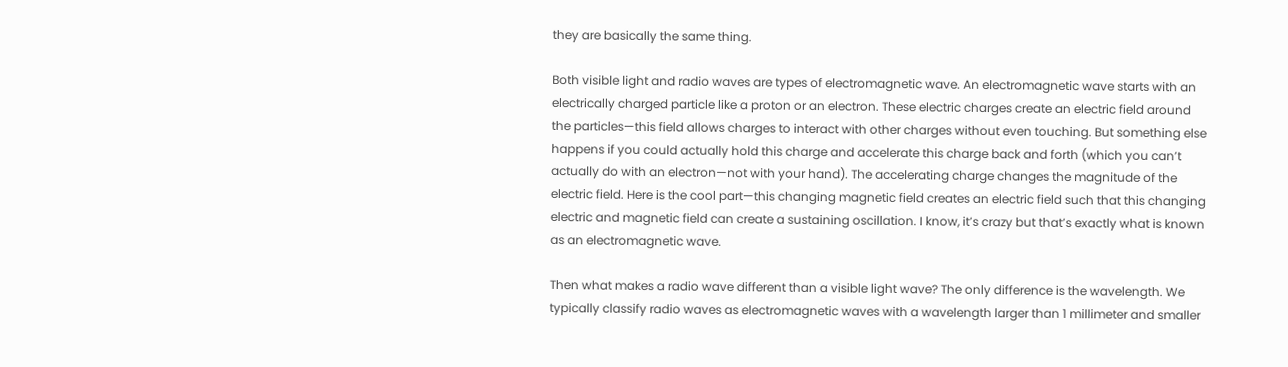they are basically the same thing.

Both visible light and radio waves are types of electromagnetic wave. An electromagnetic wave starts with an electrically charged particle like a proton or an electron. These electric charges create an electric field around the particles—this field allows charges to interact with other charges without even touching. But something else happens if you could actually hold this charge and accelerate this charge back and forth (which you can’t actually do with an electron—not with your hand). The accelerating charge changes the magnitude of the electric field. Here is the cool part—this changing magnetic field creates an electric field such that this changing electric and magnetic field can create a sustaining oscillation. I know, it’s crazy but that’s exactly what is known as an electromagnetic wave.

Then what makes a radio wave different than a visible light wave? The only difference is the wavelength. We typically classify radio waves as electromagnetic waves with a wavelength larger than 1 millimeter and smaller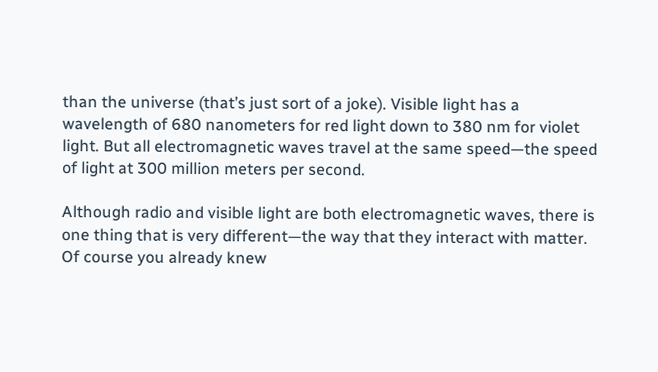than the universe (that’s just sort of a joke). Visible light has a wavelength of 680 nanometers for red light down to 380 nm for violet light. But all electromagnetic waves travel at the same speed—the speed of light at 300 million meters per second.

Although radio and visible light are both electromagnetic waves, there is one thing that is very different—the way that they interact with matter. Of course you already knew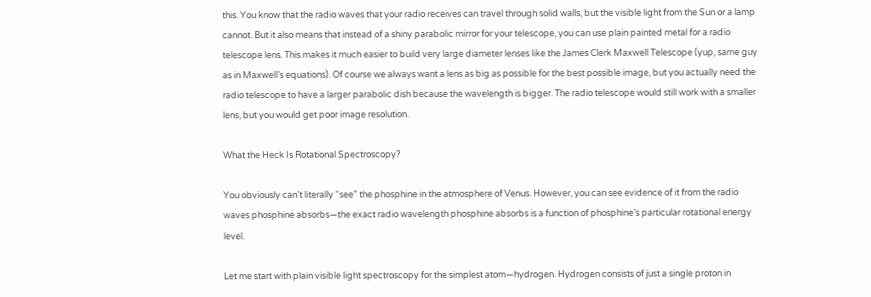this. You know that the radio waves that your radio receives can travel through solid walls, but the visible light from the Sun or a lamp cannot. But it also means that instead of a shiny parabolic mirror for your telescope, you can use plain painted metal for a radio telescope lens. This makes it much easier to build very large diameter lenses like the James Clerk Maxwell Telescope (yup, same guy as in Maxwell’s equations). Of course we always want a lens as big as possible for the best possible image, but you actually need the radio telescope to have a larger parabolic dish because the wavelength is bigger. The radio telescope would still work with a smaller lens, but you would get poor image resolution.

What the Heck Is Rotational Spectroscopy?

You obviously can’t literally “see” the phosphine in the atmosphere of Venus. However, you can see evidence of it from the radio waves phosphine absorbs—the exact radio wavelength phosphine absorbs is a function of phosphine’s particular rotational energy level.

Let me start with plain visible light spectroscopy for the simplest atom—hydrogen. Hydrogen consists of just a single proton in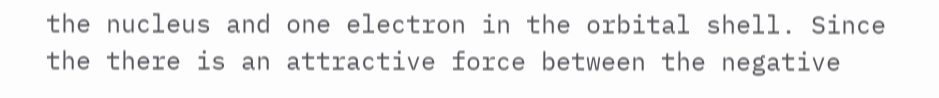the nucleus and one electron in the orbital shell. Since the there is an attractive force between the negative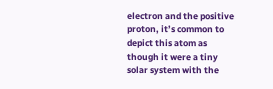electron and the positive proton, it’s common to depict this atom as though it were a tiny solar system with the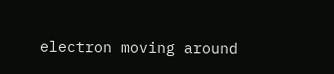electron moving around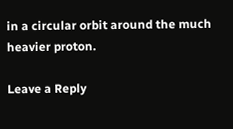in a circular orbit around the much heavier proton.

Leave a Reply